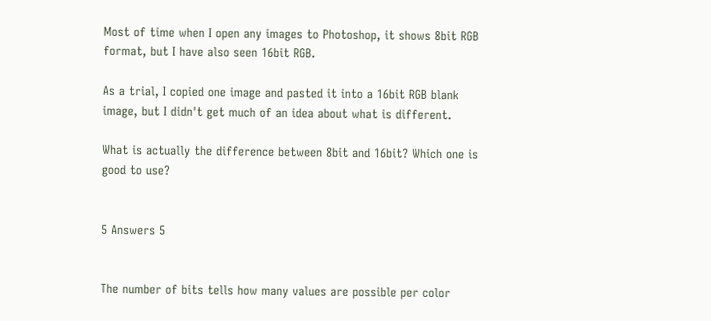Most of time when I open any images to Photoshop, it shows 8bit RGB format, but I have also seen 16bit RGB.

As a trial, I copied one image and pasted it into a 16bit RGB blank image, but I didn't get much of an idea about what is different.

What is actually the difference between 8bit and 16bit? Which one is good to use?


5 Answers 5


The number of bits tells how many values are possible per color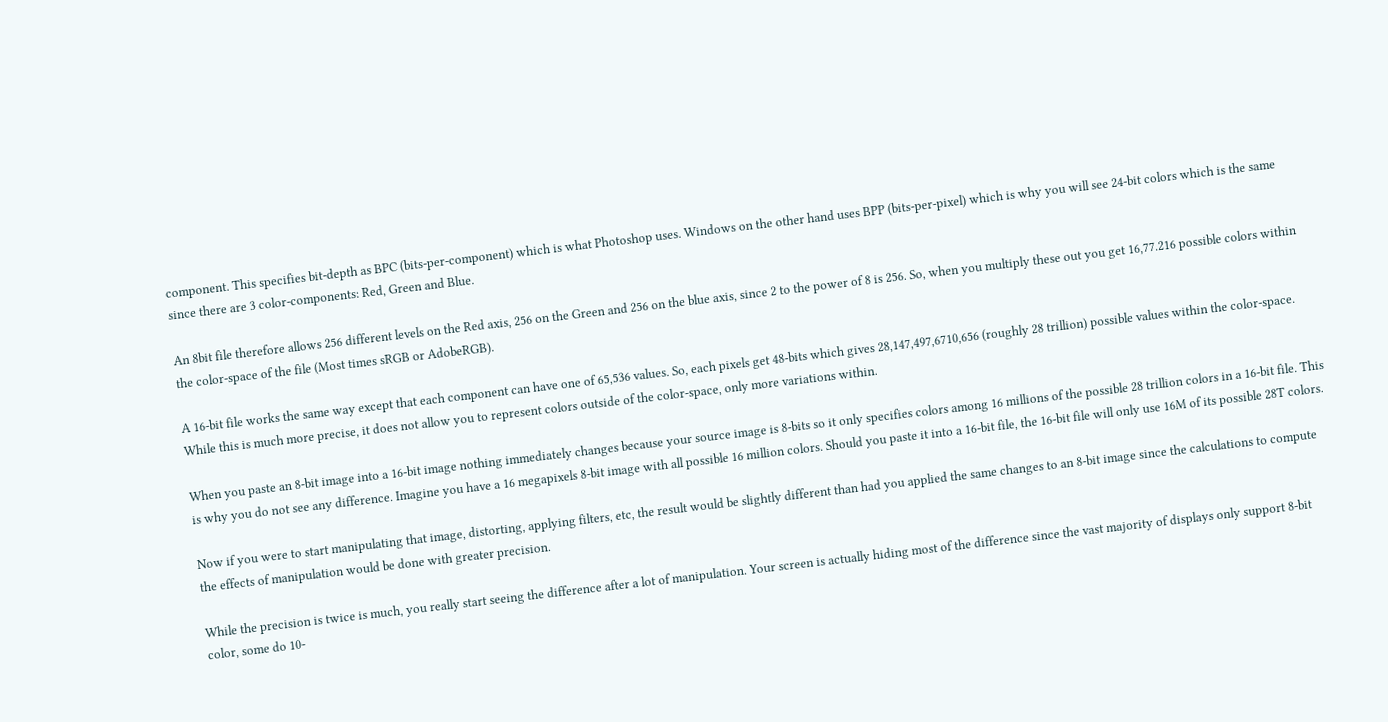component. This specifies bit-depth as BPC (bits-per-component) which is what Photoshop uses. Windows on the other hand uses BPP (bits-per-pixel) which is why you will see 24-bit colors which is the same since there are 3 color-components: Red, Green and Blue.

An 8bit file therefore allows 256 different levels on the Red axis, 256 on the Green and 256 on the blue axis, since 2 to the power of 8 is 256. So, when you multiply these out you get 16,77.216 possible colors within the color-space of the file (Most times sRGB or AdobeRGB).

A 16-bit file works the same way except that each component can have one of 65,536 values. So, each pixels get 48-bits which gives 28,147,497,6710,656 (roughly 28 trillion) possible values within the color-space. While this is much more precise, it does not allow you to represent colors outside of the color-space, only more variations within.

When you paste an 8-bit image into a 16-bit image nothing immediately changes because your source image is 8-bits so it only specifies colors among 16 millions of the possible 28 trillion colors in a 16-bit file. This is why you do not see any difference. Imagine you have a 16 megapixels 8-bit image with all possible 16 million colors. Should you paste it into a 16-bit file, the 16-bit file will only use 16M of its possible 28T colors.

Now if you were to start manipulating that image, distorting, applying filters, etc, the result would be slightly different than had you applied the same changes to an 8-bit image since the calculations to compute the effects of manipulation would be done with greater precision.

While the precision is twice is much, you really start seeing the difference after a lot of manipulation. Your screen is actually hiding most of the difference since the vast majority of displays only support 8-bit color, some do 10-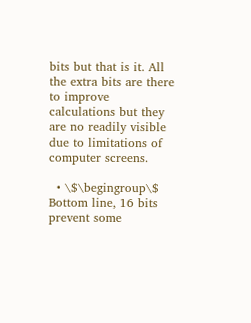bits but that is it. All the extra bits are there to improve calculations but they are no readily visible due to limitations of computer screens.

  • \$\begingroup\$ Bottom line, 16 bits prevent some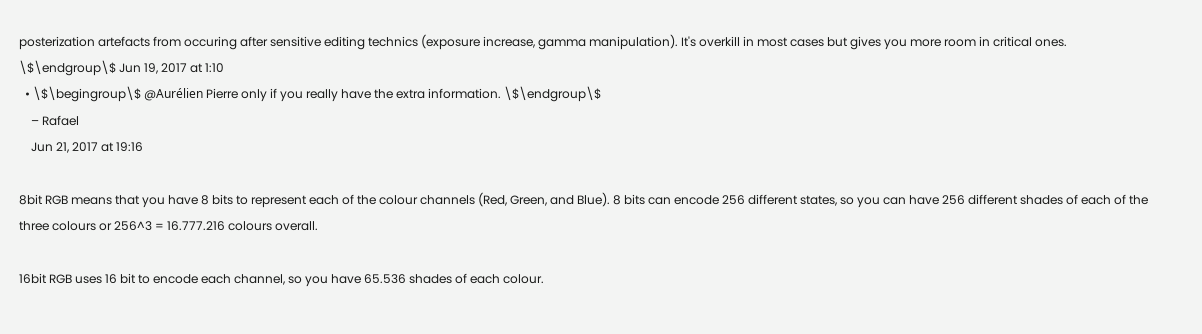posterization artefacts from occuring after sensitive editing technics (exposure increase, gamma manipulation). It's overkill in most cases but gives you more room in critical ones. \$\endgroup\$ Jun 19, 2017 at 1:10
  • \$\begingroup\$ @Aurélien Pierre only if you really have the extra information. \$\endgroup\$
    – Rafael
    Jun 21, 2017 at 19:16

8bit RGB means that you have 8 bits to represent each of the colour channels (Red, Green, and Blue). 8 bits can encode 256 different states, so you can have 256 different shades of each of the three colours or 256^3 = 16.777.216 colours overall.

16bit RGB uses 16 bit to encode each channel, so you have 65.536 shades of each colour.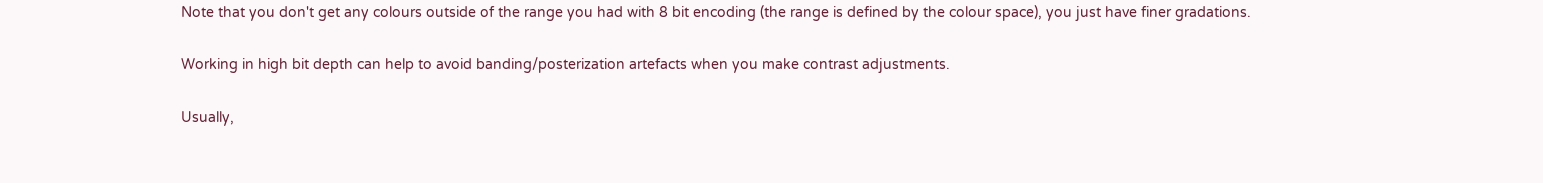Note that you don't get any colours outside of the range you had with 8 bit encoding (the range is defined by the colour space), you just have finer gradations.

Working in high bit depth can help to avoid banding/posterization artefacts when you make contrast adjustments.

Usually,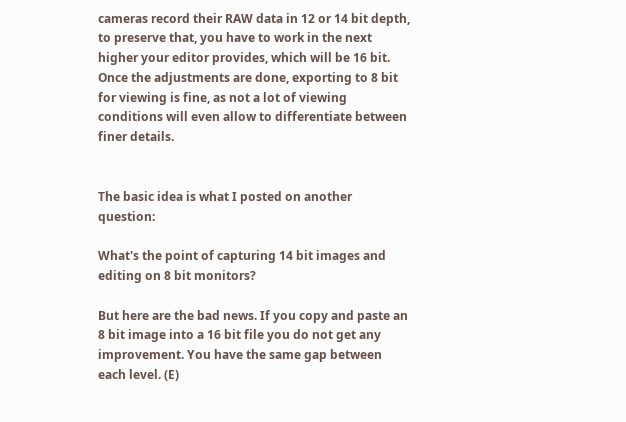cameras record their RAW data in 12 or 14 bit depth, to preserve that, you have to work in the next higher your editor provides, which will be 16 bit. Once the adjustments are done, exporting to 8 bit for viewing is fine, as not a lot of viewing conditions will even allow to differentiate between finer details.


The basic idea is what I posted on another question:

What's the point of capturing 14 bit images and editing on 8 bit monitors?

But here are the bad news. If you copy and paste an 8 bit image into a 16 bit file you do not get any improvement. You have the same gap between each level. (E)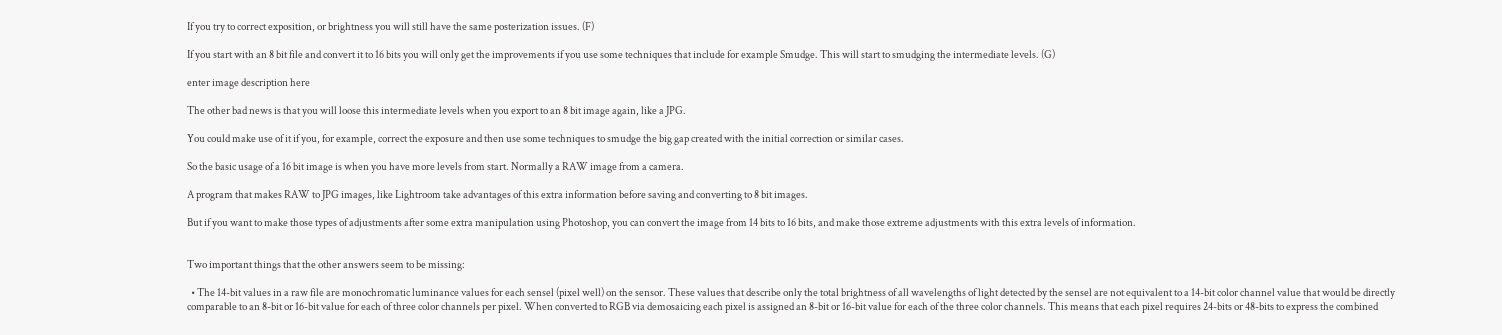If you try to correct exposition, or brightness you will still have the same posterization issues. (F)

If you start with an 8 bit file and convert it to 16 bits you will only get the improvements if you use some techniques that include for example Smudge. This will start to smudging the intermediate levels. (G)

enter image description here

The other bad news is that you will loose this intermediate levels when you export to an 8 bit image again, like a JPG.

You could make use of it if you, for example, correct the exposure and then use some techniques to smudge the big gap created with the initial correction or similar cases.

So the basic usage of a 16 bit image is when you have more levels from start. Normally a RAW image from a camera.

A program that makes RAW to JPG images, like Lightroom take advantages of this extra information before saving and converting to 8 bit images.

But if you want to make those types of adjustments after some extra manipulation using Photoshop, you can convert the image from 14 bits to 16 bits, and make those extreme adjustments with this extra levels of information.


Two important things that the other answers seem to be missing:

  • The 14-bit values in a raw file are monochromatic luminance values for each sensel (pixel well) on the sensor. These values that describe only the total brightness of all wavelengths of light detected by the sensel are not equivalent to a 14-bit color channel value that would be directly comparable to an 8-bit or 16-bit value for each of three color channels per pixel. When converted to RGB via demosaicing each pixel is assigned an 8-bit or 16-bit value for each of the three color channels. This means that each pixel requires 24-bits or 48-bits to express the combined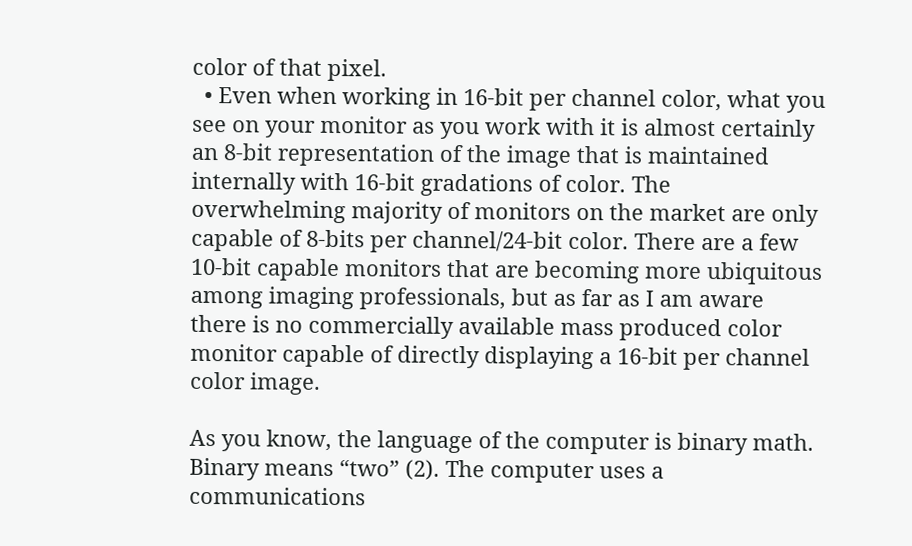color of that pixel.
  • Even when working in 16-bit per channel color, what you see on your monitor as you work with it is almost certainly an 8-bit representation of the image that is maintained internally with 16-bit gradations of color. The overwhelming majority of monitors on the market are only capable of 8-bits per channel/24-bit color. There are a few 10-bit capable monitors that are becoming more ubiquitous among imaging professionals, but as far as I am aware there is no commercially available mass produced color monitor capable of directly displaying a 16-bit per channel color image.

As you know, the language of the computer is binary math. Binary means “two” (2). The computer uses a communications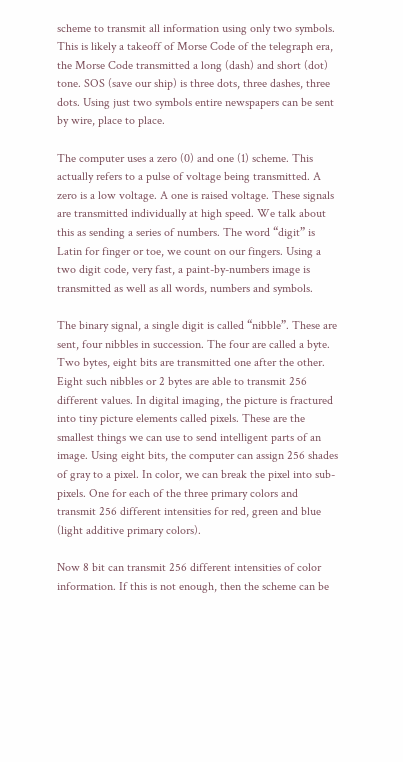scheme to transmit all information using only two symbols. This is likely a takeoff of Morse Code of the telegraph era, the Morse Code transmitted a long (dash) and short (dot) tone. SOS (save our ship) is three dots, three dashes, three dots. Using just two symbols entire newspapers can be sent by wire, place to place.

The computer uses a zero (0) and one (1) scheme. This actually refers to a pulse of voltage being transmitted. A zero is a low voltage. A one is raised voltage. These signals are transmitted individually at high speed. We talk about this as sending a series of numbers. The word “digit” is Latin for finger or toe, we count on our fingers. Using a two digit code, very fast, a paint-by-numbers image is transmitted as well as all words, numbers and symbols.

The binary signal, a single digit is called “nibble”. These are sent, four nibbles in succession. The four are called a byte. Two bytes, eight bits are transmitted one after the other. Eight such nibbles or 2 bytes are able to transmit 256 different values. In digital imaging, the picture is fractured into tiny picture elements called pixels. These are the smallest things we can use to send intelligent parts of an image. Using eight bits, the computer can assign 256 shades of gray to a pixel. In color, we can break the pixel into sub-pixels. One for each of the three primary colors and transmit 256 different intensities for red, green and blue (light additive primary colors).

Now 8 bit can transmit 256 different intensities of color information. If this is not enough, then the scheme can be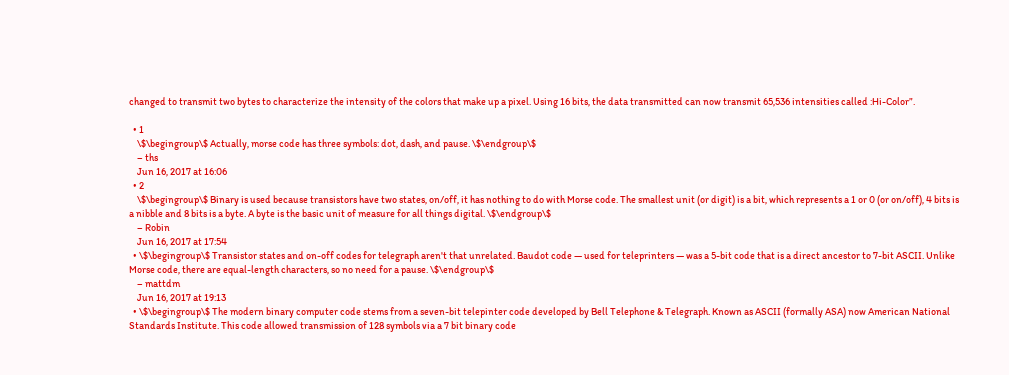changed to transmit two bytes to characterize the intensity of the colors that make up a pixel. Using 16 bits, the data transmitted can now transmit 65,536 intensities called :Hi-Color”.

  • 1
    \$\begingroup\$ Actually, morse code has three symbols: dot, dash, and pause. \$\endgroup\$
    – ths
    Jun 16, 2017 at 16:06
  • 2
    \$\begingroup\$ Binary is used because transistors have two states, on/off, it has nothing to do with Morse code. The smallest unit (or digit) is a bit, which represents a 1 or 0 (or on/off), 4 bits is a nibble and 8 bits is a byte. A byte is the basic unit of measure for all things digital. \$\endgroup\$
    – Robin
    Jun 16, 2017 at 17:54
  • \$\begingroup\$ Transistor states and on-off codes for telegraph aren't that unrelated. Baudot code — used for teleprinters — was a 5-bit code that is a direct ancestor to 7-bit ASCII. Unlike Morse code, there are equal-length characters, so no need for a pause. \$\endgroup\$
    – mattdm
    Jun 16, 2017 at 19:13
  • \$\begingroup\$ The modern binary computer code stems from a seven-bit telepinter code developed by Bell Telephone & Telegraph. Known as ASCII (formally ASA) now American National Standards Institute. This code allowed transmission of 128 symbols via a 7 bit binary code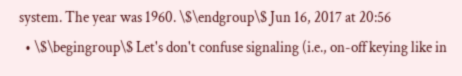system. The year was 1960. \$\endgroup\$ Jun 16, 2017 at 20:56
  • \$\begingroup\$ Let's don't confuse signaling (i.e., on-off keying like in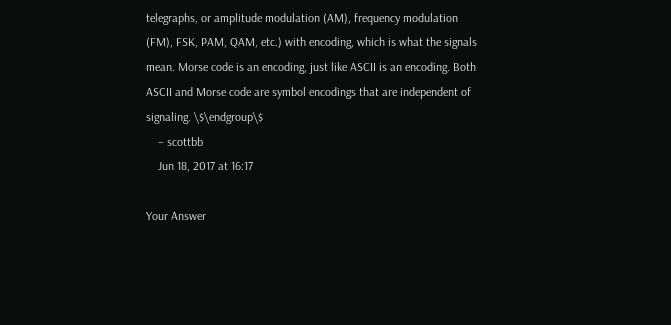telegraphs, or amplitude modulation (AM), frequency modulation (FM), FSK, PAM, QAM, etc.) with encoding, which is what the signals mean. Morse code is an encoding, just like ASCII is an encoding. Both ASCII and Morse code are symbol encodings that are independent of signaling. \$\endgroup\$
    – scottbb
    Jun 18, 2017 at 16:17

Your Answer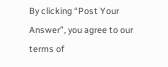By clicking “Post Your Answer”, you agree to our terms of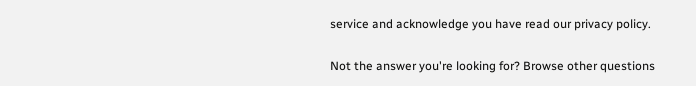service and acknowledge you have read our privacy policy.

Not the answer you're looking for? Browse other questions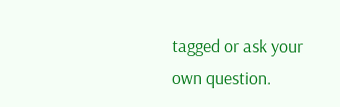tagged or ask your own question.